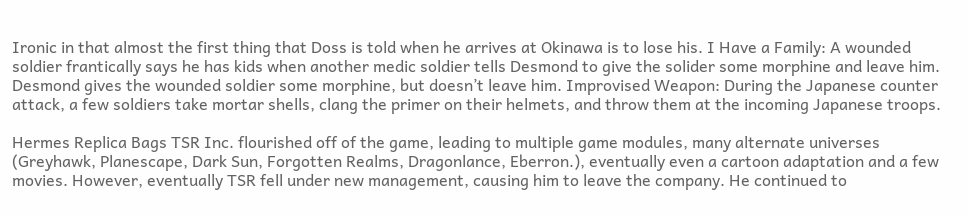Ironic in that almost the first thing that Doss is told when he arrives at Okinawa is to lose his. I Have a Family: A wounded soldier frantically says he has kids when another medic soldier tells Desmond to give the solider some morphine and leave him. Desmond gives the wounded soldier some morphine, but doesn’t leave him. Improvised Weapon: During the Japanese counter attack, a few soldiers take mortar shells, clang the primer on their helmets, and throw them at the incoming Japanese troops.

Hermes Replica Bags TSR Inc. flourished off of the game, leading to multiple game modules, many alternate universes (Greyhawk, Planescape, Dark Sun, Forgotten Realms, Dragonlance, Eberron.), eventually even a cartoon adaptation and a few movies. However, eventually TSR fell under new management, causing him to leave the company. He continued to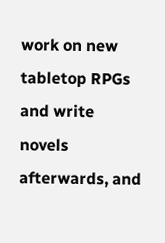work on new tabletop RPGs and write novels afterwards, and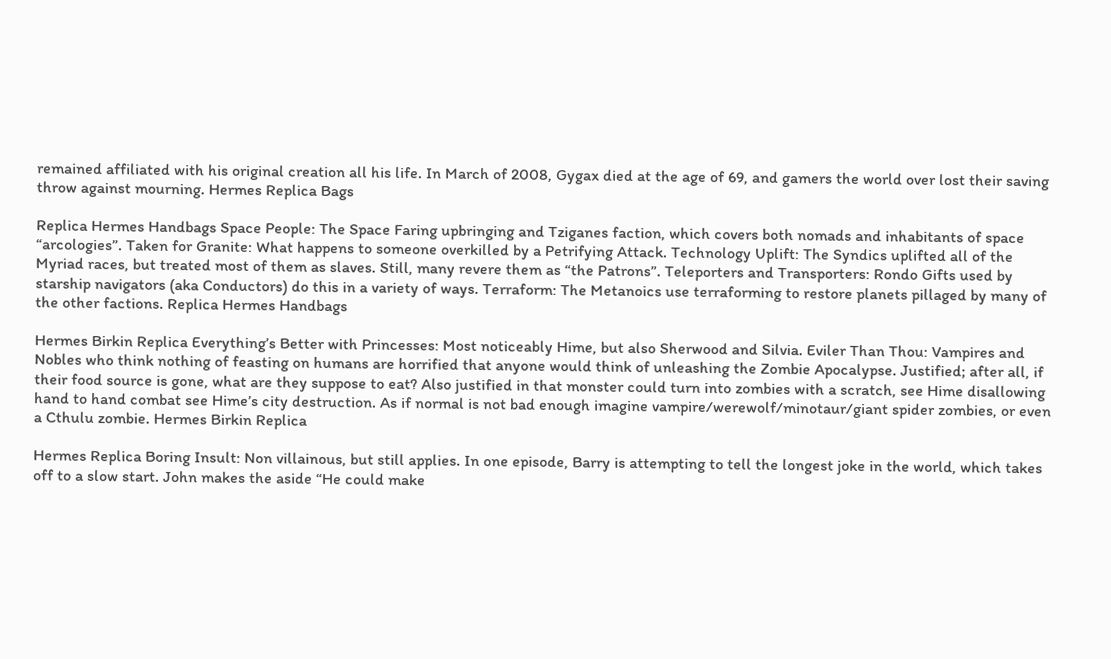remained affiliated with his original creation all his life. In March of 2008, Gygax died at the age of 69, and gamers the world over lost their saving throw against mourning. Hermes Replica Bags

Replica Hermes Handbags Space People: The Space Faring upbringing and Tziganes faction, which covers both nomads and inhabitants of space “arcologies”. Taken for Granite: What happens to someone overkilled by a Petrifying Attack. Technology Uplift: The Syndics uplifted all of the Myriad races, but treated most of them as slaves. Still, many revere them as “the Patrons”. Teleporters and Transporters: Rondo Gifts used by starship navigators (aka Conductors) do this in a variety of ways. Terraform: The Metanoics use terraforming to restore planets pillaged by many of the other factions. Replica Hermes Handbags

Hermes Birkin Replica Everything’s Better with Princesses: Most noticeably Hime, but also Sherwood and Silvia. Eviler Than Thou: Vampires and Nobles who think nothing of feasting on humans are horrified that anyone would think of unleashing the Zombie Apocalypse. Justified; after all, if their food source is gone, what are they suppose to eat? Also justified in that monster could turn into zombies with a scratch, see Hime disallowing hand to hand combat see Hime’s city destruction. As if normal is not bad enough imagine vampire/werewolf/minotaur/giant spider zombies, or even a Cthulu zombie. Hermes Birkin Replica

Hermes Replica Boring Insult: Non villainous, but still applies. In one episode, Barry is attempting to tell the longest joke in the world, which takes off to a slow start. John makes the aside “He could make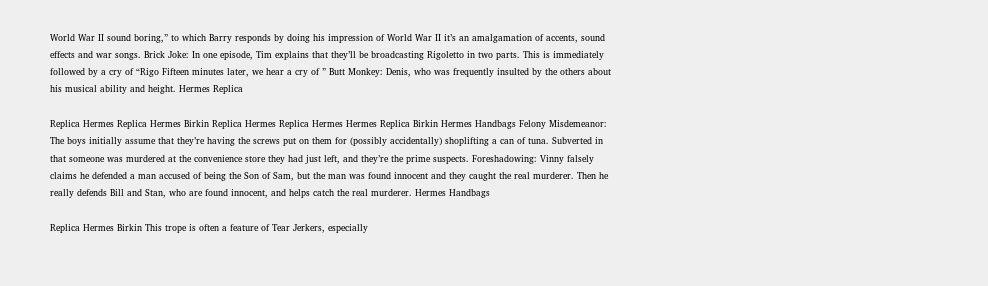World War II sound boring,” to which Barry responds by doing his impression of World War II it’s an amalgamation of accents, sound effects and war songs. Brick Joke: In one episode, Tim explains that they’ll be broadcasting Rigoletto in two parts. This is immediately followed by a cry of “Rigo Fifteen minutes later, we hear a cry of ” Butt Monkey: Denis, who was frequently insulted by the others about his musical ability and height. Hermes Replica

Replica Hermes Replica Hermes Birkin Replica Hermes Replica Hermes Hermes Replica Birkin Hermes Handbags Felony Misdemeanor: The boys initially assume that they’re having the screws put on them for (possibly accidentally) shoplifting a can of tuna. Subverted in that someone was murdered at the convenience store they had just left, and they’re the prime suspects. Foreshadowing: Vinny falsely claims he defended a man accused of being the Son of Sam, but the man was found innocent and they caught the real murderer. Then he really defends Bill and Stan, who are found innocent, and helps catch the real murderer. Hermes Handbags

Replica Hermes Birkin This trope is often a feature of Tear Jerkers, especially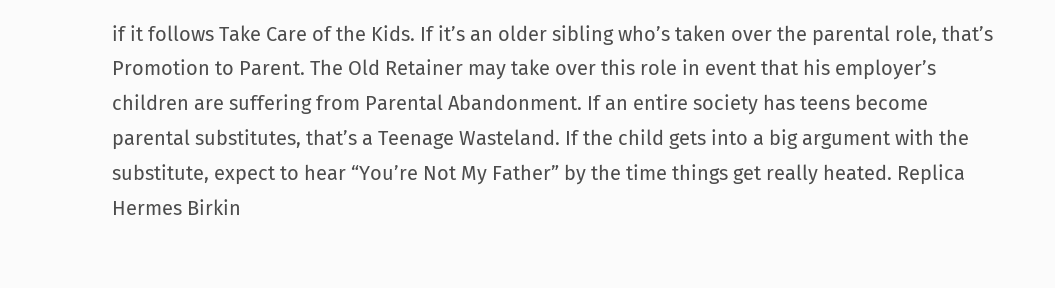if it follows Take Care of the Kids. If it’s an older sibling who’s taken over the parental role, that’s Promotion to Parent. The Old Retainer may take over this role in event that his employer’s children are suffering from Parental Abandonment. If an entire society has teens become parental substitutes, that’s a Teenage Wasteland. If the child gets into a big argument with the substitute, expect to hear “You’re Not My Father” by the time things get really heated. Replica Hermes Birkin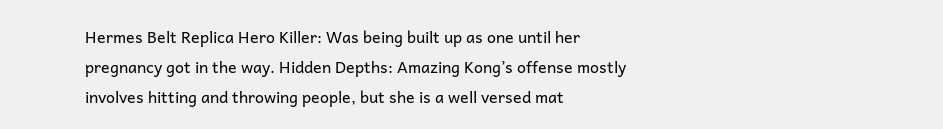Hermes Belt Replica Hero Killer: Was being built up as one until her pregnancy got in the way. Hidden Depths: Amazing Kong’s offense mostly involves hitting and throwing people, but she is a well versed mat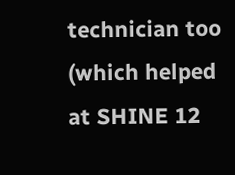technician too (which helped at SHINE 12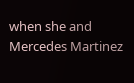when she and Mercedes Martinez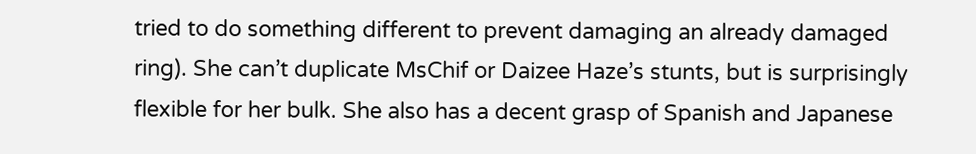tried to do something different to prevent damaging an already damaged ring). She can’t duplicate MsChif or Daizee Haze’s stunts, but is surprisingly flexible for her bulk. She also has a decent grasp of Spanish and Japanese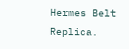Hermes Belt Replica.